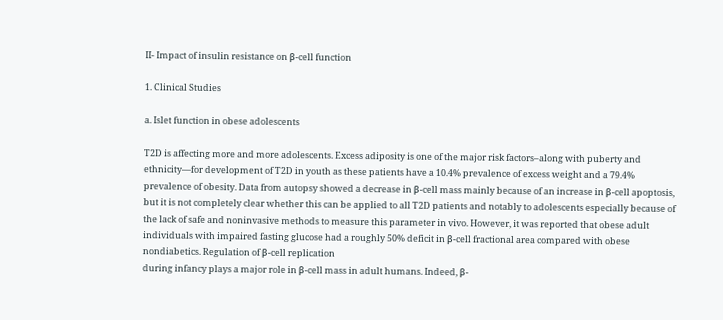II- Impact of insulin resistance on β-cell function

1. Clinical Studies

a. Islet function in obese adolescents

T2D is affecting more and more adolescents. Excess adiposity is one of the major risk factors–along with puberty and ethnicity—for development of T2D in youth as these patients have a 10.4% prevalence of excess weight and a 79.4% prevalence of obesity. Data from autopsy showed a decrease in β-cell mass mainly because of an increase in β-cell apoptosis, but it is not completely clear whether this can be applied to all T2D patients and notably to adolescents especially because of the lack of safe and noninvasive methods to measure this parameter in vivo. However, it was reported that obese adult individuals with impaired fasting glucose had a roughly 50% deficit in β-cell fractional area compared with obese nondiabetics. Regulation of β-cell replication
during infancy plays a major role in β-cell mass in adult humans. Indeed, β-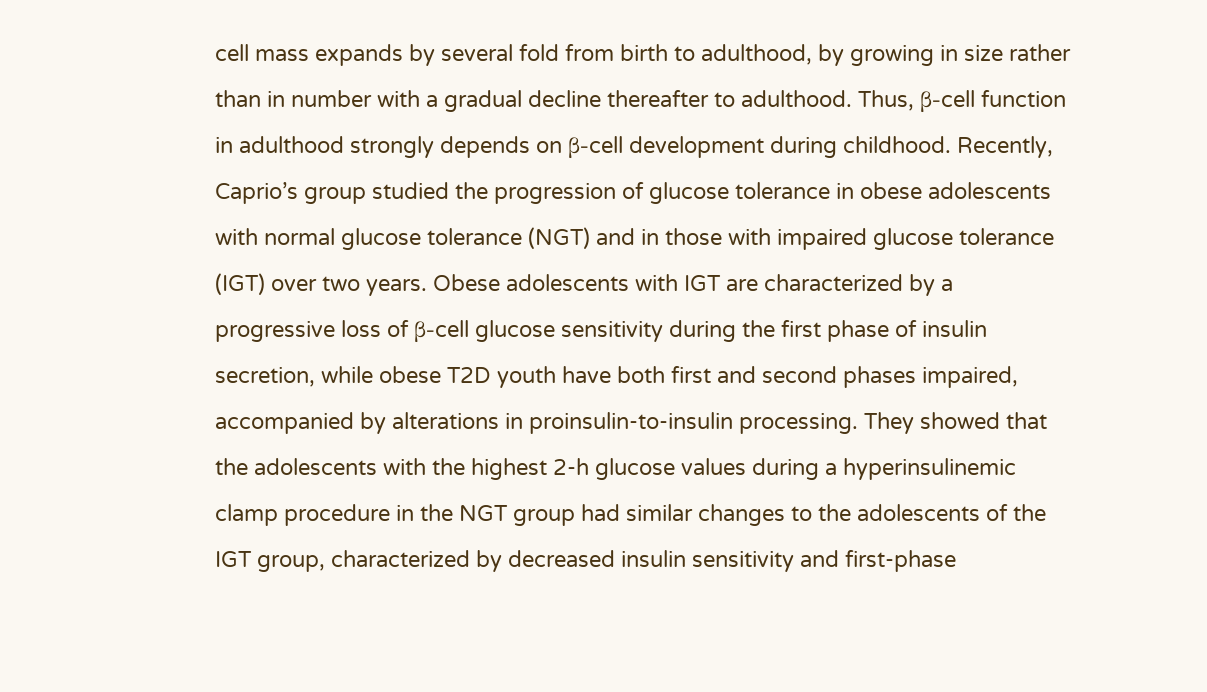cell mass expands by several fold from birth to adulthood, by growing in size rather than in number with a gradual decline thereafter to adulthood. Thus, β-cell function in adulthood strongly depends on β-cell development during childhood. Recently, Caprio’s group studied the progression of glucose tolerance in obese adolescents with normal glucose tolerance (NGT) and in those with impaired glucose tolerance (IGT) over two years. Obese adolescents with IGT are characterized by a progressive loss of β-cell glucose sensitivity during the first phase of insulin secretion, while obese T2D youth have both first and second phases impaired, accompanied by alterations in proinsulin-to-insulin processing. They showed that the adolescents with the highest 2-h glucose values during a hyperinsulinemic clamp procedure in the NGT group had similar changes to the adolescents of the IGT group, characterized by decreased insulin sensitivity and first-phase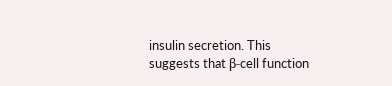insulin secretion. This suggests that β-cell function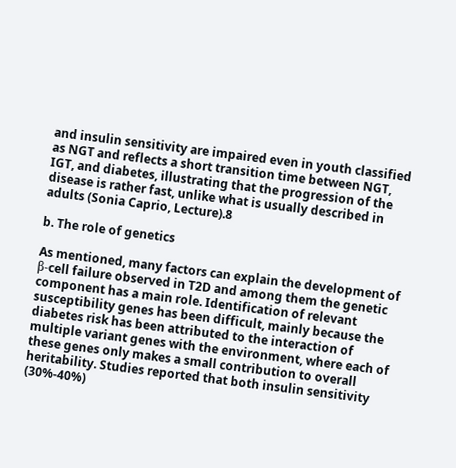and insulin sensitivity are impaired even in youth classified as NGT and reflects a short transition time between NGT, IGT, and diabetes, illustrating that the progression of the disease is rather fast, unlike what is usually described in adults (Sonia Caprio, Lecture).8

b. The role of genetics

As mentioned, many factors can explain the development of β-cell failure observed in T2D and among them the genetic component has a main role. Identification of relevant susceptibility genes has been difficult, mainly because the diabetes risk has been attributed to the interaction of multiple variant genes with the environment, where each of these genes only makes a small contribution to overall heritability. Studies reported that both insulin sensitivity (30%-40%)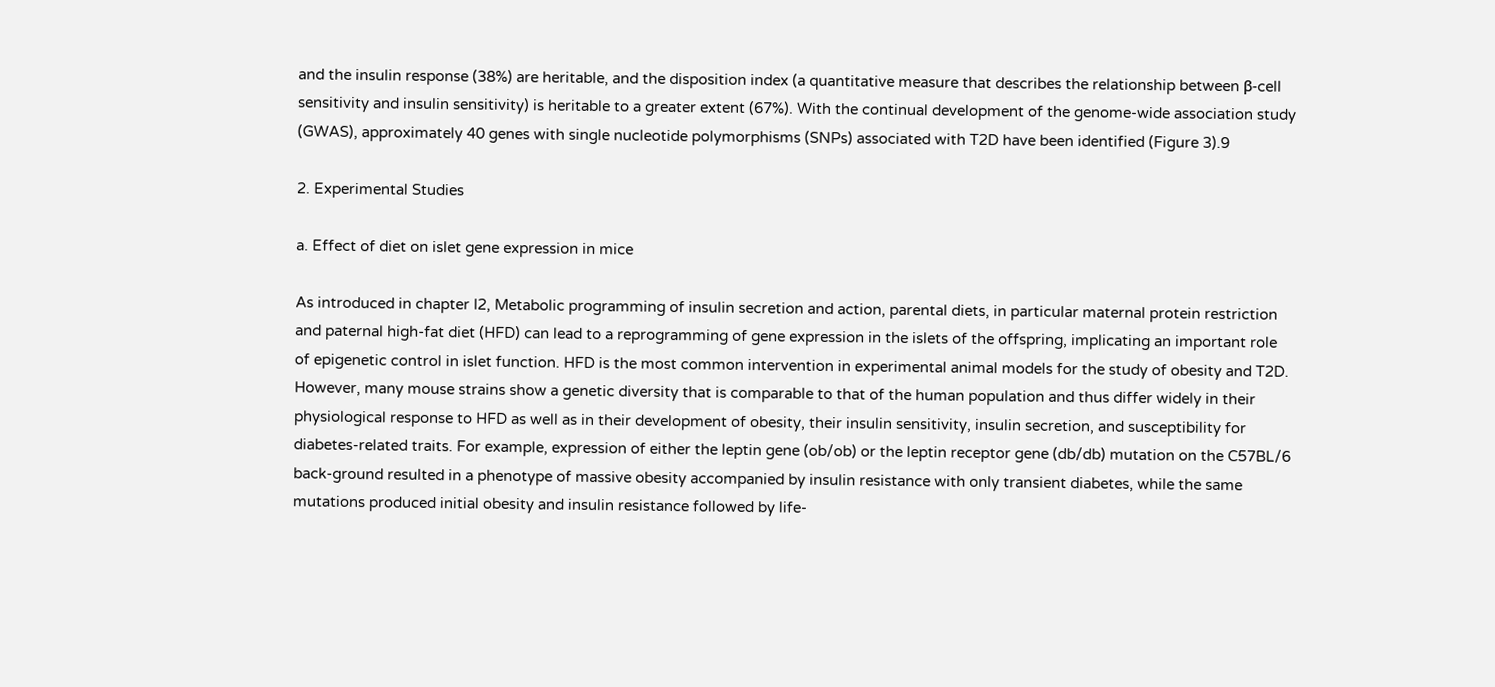and the insulin response (38%) are heritable, and the disposition index (a quantitative measure that describes the relationship between β-cell sensitivity and insulin sensitivity) is heritable to a greater extent (67%). With the continual development of the genome-wide association study (GWAS), approximately 40 genes with single nucleotide polymorphisms (SNPs) associated with T2D have been identified (Figure 3).9

2. Experimental Studies

a. Effect of diet on islet gene expression in mice

As introduced in chapter I2, Metabolic programming of insulin secretion and action, parental diets, in particular maternal protein restriction and paternal high-fat diet (HFD) can lead to a reprogramming of gene expression in the islets of the offspring, implicating an important role of epigenetic control in islet function. HFD is the most common intervention in experimental animal models for the study of obesity and T2D. However, many mouse strains show a genetic diversity that is comparable to that of the human population and thus differ widely in their physiological response to HFD as well as in their development of obesity, their insulin sensitivity, insulin secretion, and susceptibility for diabetes-related traits. For example, expression of either the leptin gene (ob/ob) or the leptin receptor gene (db/db) mutation on the C57BL/6 back-ground resulted in a phenotype of massive obesity accompanied by insulin resistance with only transient diabetes, while the same mutations produced initial obesity and insulin resistance followed by life-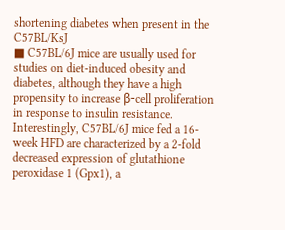shortening diabetes when present in the C57BL/KsJ
■ C57BL/6J mice are usually used for studies on diet-induced obesity and diabetes, although they have a high propensity to increase β-cell proliferation in response to insulin resistance. Interestingly, C57BL/6J mice fed a 16-week HFD are characterized by a 2-fold decreased expression of glutathione peroxidase 1 (Gpx1), a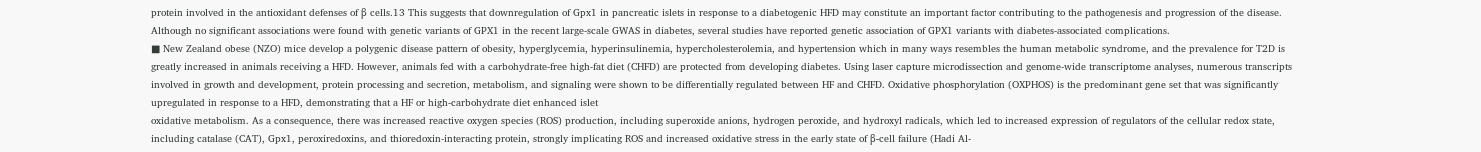protein involved in the antioxidant defenses of β cells.13 This suggests that downregulation of Gpx1 in pancreatic islets in response to a diabetogenic HFD may constitute an important factor contributing to the pathogenesis and progression of the disease. Although no significant associations were found with genetic variants of GPX1 in the recent large-scale GWAS in diabetes, several studies have reported genetic association of GPX1 variants with diabetes-associated complications.
■ New Zealand obese (NZO) mice develop a polygenic disease pattern of obesity, hyperglycemia, hyperinsulinemia, hypercholesterolemia, and hypertension which in many ways resembles the human metabolic syndrome, and the prevalence for T2D is greatly increased in animals receiving a HFD. However, animals fed with a carbohydrate-free high-fat diet (CHFD) are protected from developing diabetes. Using laser capture microdissection and genome-wide transcriptome analyses, numerous transcripts involved in growth and development, protein processing and secretion, metabolism, and signaling were shown to be differentially regulated between HF and CHFD. Oxidative phosphorylation (OXPHOS) is the predominant gene set that was significantly upregulated in response to a HFD, demonstrating that a HF or high-carbohydrate diet enhanced islet
oxidative metabolism. As a consequence, there was increased reactive oxygen species (ROS) production, including superoxide anions, hydrogen peroxide, and hydroxyl radicals, which led to increased expression of regulators of the cellular redox state, including catalase (CAT), Gpx1, peroxiredoxins, and thioredoxin-interacting protein, strongly implicating ROS and increased oxidative stress in the early state of β-cell failure (Hadi Al-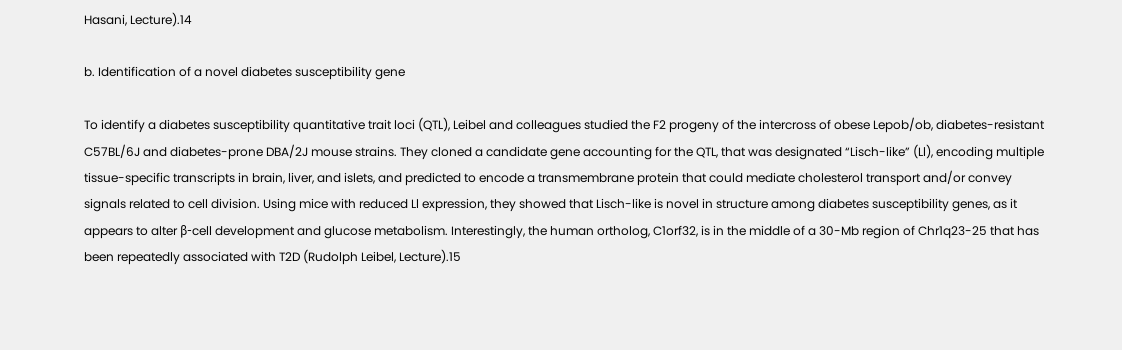Hasani, Lecture).14

b. Identification of a novel diabetes susceptibility gene

To identify a diabetes susceptibility quantitative trait loci (QTL), Leibel and colleagues studied the F2 progeny of the intercross of obese Lepob/ob, diabetes-resistant C57BL/6J and diabetes-prone DBA/2J mouse strains. They cloned a candidate gene accounting for the QTL, that was designated “Lisch-like” (Ll), encoding multiple tissue-specific transcripts in brain, liver, and islets, and predicted to encode a transmembrane protein that could mediate cholesterol transport and/or convey signals related to cell division. Using mice with reduced Ll expression, they showed that Lisch-like is novel in structure among diabetes susceptibility genes, as it appears to alter β-cell development and glucose metabolism. Interestingly, the human ortholog, C1orf32, is in the middle of a 30-Mb region of Chr1q23-25 that has been repeatedly associated with T2D (Rudolph Leibel, Lecture).15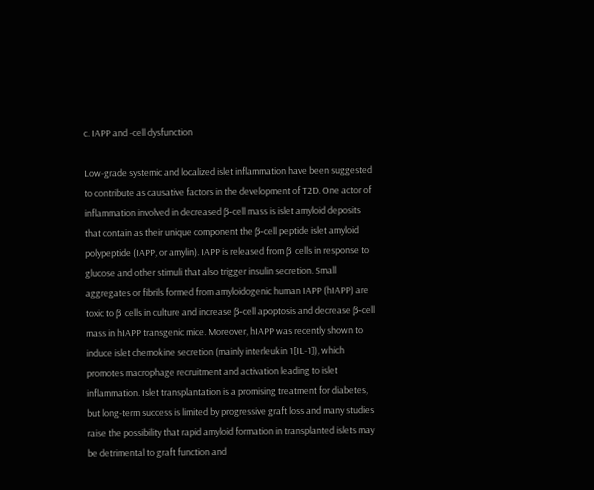c. IAPP and -cell dysfunction

Low-grade systemic and localized islet inflammation have been suggested to contribute as causative factors in the development of T2D. One actor of inflammation involved in decreased β-cell mass is islet amyloid deposits that contain as their unique component the β-cell peptide islet amyloid polypeptide (IAPP, or amylin). IAPP is released from β cells in response to glucose and other stimuli that also trigger insulin secretion. Small aggregates or fibrils formed from amyloidogenic human IAPP (hIAPP) are toxic to β cells in culture and increase β-cell apoptosis and decrease β-cell mass in hIAPP transgenic mice. Moreover, hIAPP was recently shown to induce islet chemokine secretion (mainly interleukin 1[IL-1]), which promotes macrophage recruitment and activation leading to islet inflammation. Islet transplantation is a promising treatment for diabetes, but long-term success is limited by progressive graft loss and many studies raise the possibility that rapid amyloid formation in transplanted islets may be detrimental to graft function and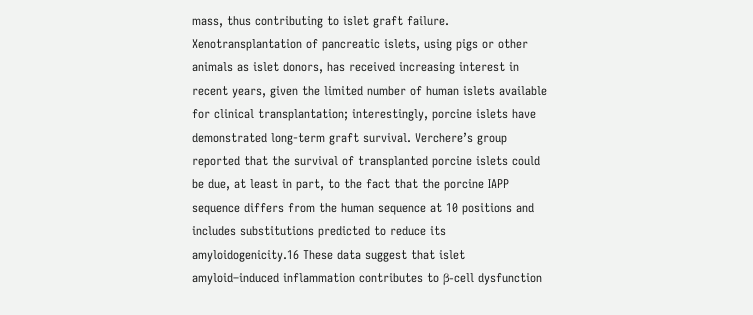mass, thus contributing to islet graft failure. Xenotransplantation of pancreatic islets, using pigs or other animals as islet donors, has received increasing interest in recent years, given the limited number of human islets available for clinical transplantation; interestingly, porcine islets have demonstrated long-term graft survival. Verchere’s group reported that the survival of transplanted porcine islets could be due, at least in part, to the fact that the porcine IAPP sequence differs from the human sequence at 10 positions and includes substitutions predicted to reduce its amyloidogenicity.16 These data suggest that islet amyloid–induced inflammation contributes to β-cell dysfunction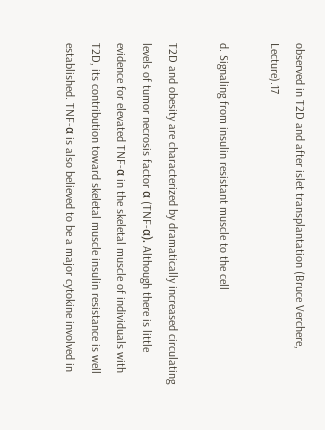observed in T2D and after islet transplantation (Bruce Verchere, Lecture).17

d. Signaling from insulin resistant muscle to the cell

T2D and obesity are characterized by dramatically increased circulating levels of tumor necrosis factor α (TNF-α). Although there is little evidence for elevated TNF-α in the skeletal muscle of individuals with T2D, its contribution toward skeletal muscle insulin resistance is well established. TNF-α is also believed to be a major cytokine involved in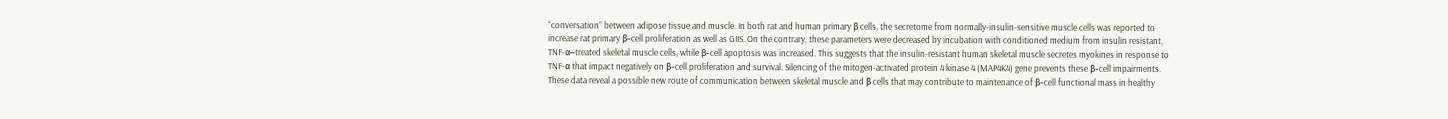“conversation” between adipose tissue and muscle. In both rat and human primary β cells, the secretome from normally-insulin-sensitive muscle cells was reported to increase rat primary β-cell proliferation as well as GIIS. On the contrary, these parameters were decreased by incubation with conditioned medium from insulin resistant, TNF-α–treated skeletal muscle cells, while β-cell apoptosis was increased. This suggests that the insulin-resistant human skeletal muscle secretes myokines in response to TNF-α that impact negatively on β-cell proliferation and survival. Silencing of the mitogen-activated protein 4 kinase 4 (MAP4K4) gene prevents these β-cell impairments. These data reveal a possible new route of communication between skeletal muscle and β cells that may contribute to maintenance of β-cell functional mass in healthy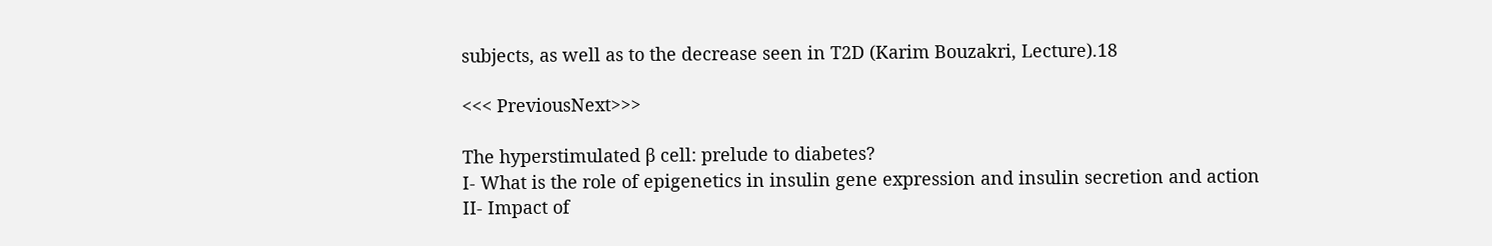subjects, as well as to the decrease seen in T2D (Karim Bouzakri, Lecture).18

<<< PreviousNext>>>

The hyperstimulated β cell: prelude to diabetes?
I- What is the role of epigenetics in insulin gene expression and insulin secretion and action
II- Impact of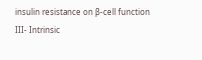insulin resistance on β-cell function
III- Intrinsic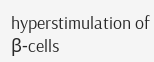hyperstimulation of β-cells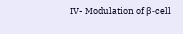IV- Modulation of β-cell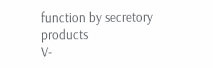function by secretory products
V-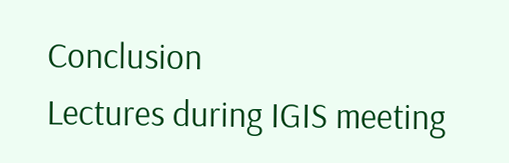Conclusion
Lectures during IGIS meeting